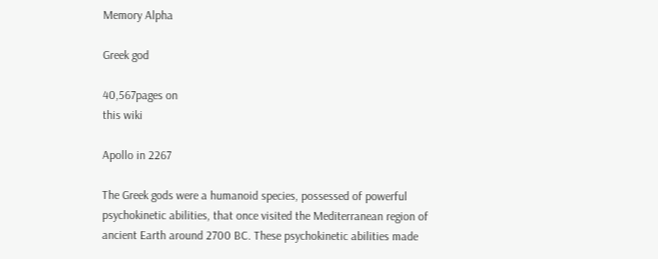Memory Alpha

Greek god

40,567pages on
this wiki

Apollo in 2267

The Greek gods were a humanoid species, possessed of powerful psychokinetic abilities, that once visited the Mediterranean region of ancient Earth around 2700 BC. These psychokinetic abilities made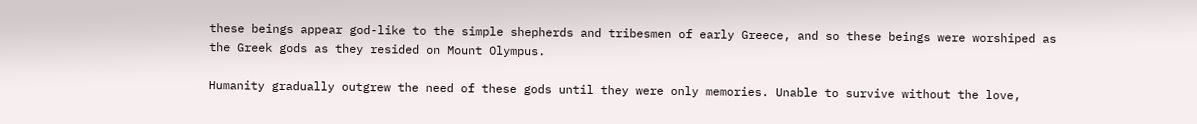these beings appear god-like to the simple shepherds and tribesmen of early Greece, and so these beings were worshiped as the Greek gods as they resided on Mount Olympus.

Humanity gradually outgrew the need of these gods until they were only memories. Unable to survive without the love,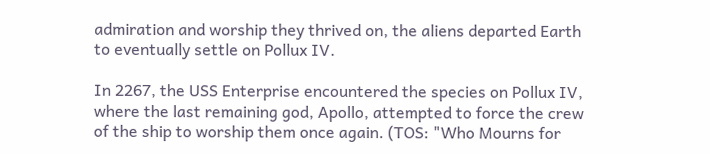admiration and worship they thrived on, the aliens departed Earth to eventually settle on Pollux IV.

In 2267, the USS Enterprise encountered the species on Pollux IV, where the last remaining god, Apollo, attempted to force the crew of the ship to worship them once again. (TOS: "Who Mourns for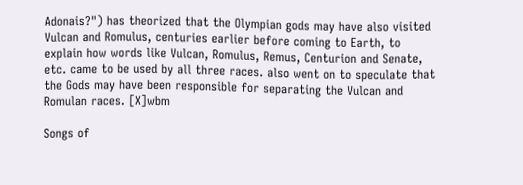Adonais?") has theorized that the Olympian gods may have also visited Vulcan and Romulus, centuries earlier before coming to Earth, to explain how words like Vulcan, Romulus, Remus, Centurion and Senate, etc. came to be used by all three races. also went on to speculate that the Gods may have been responsible for separating the Vulcan and Romulan races. [X]wbm

Songs of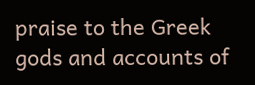praise to the Greek gods and accounts of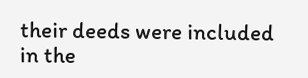their deeds were included in the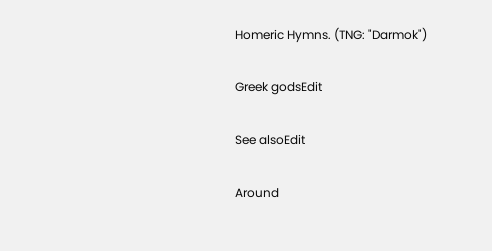Homeric Hymns. (TNG: "Darmok")

Greek godsEdit

See alsoEdit

Around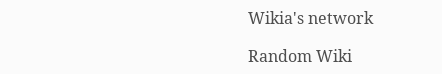Wikia's network

Random Wiki